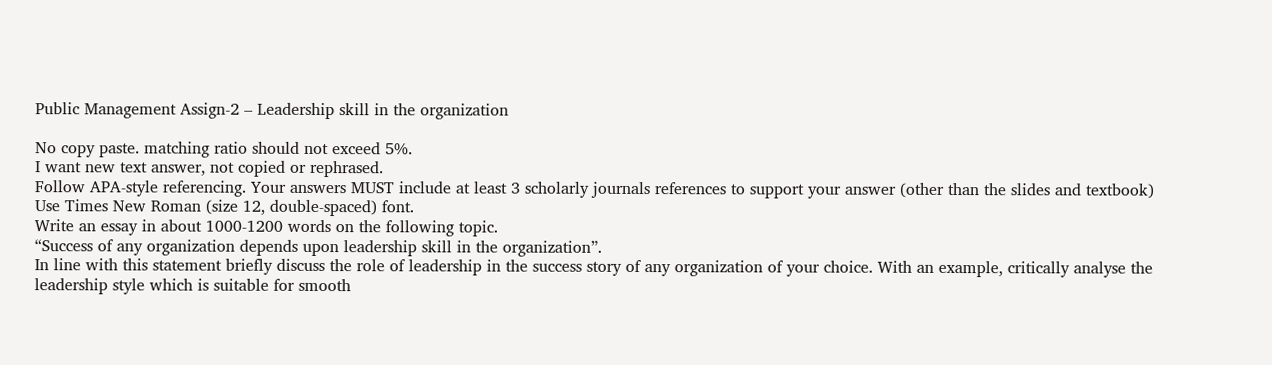Public Management Assign-2 – Leadership skill in the organization

No copy paste. matching ratio should not exceed 5%.
I want new text answer, not copied or rephrased.
Follow APA-style referencing. Your answers MUST include at least 3 scholarly journals references to support your answer (other than the slides and textbook)
Use Times New Roman (size 12, double-spaced) font.
Write an essay in about 1000-1200 words on the following topic.
“Success of any organization depends upon leadership skill in the organization”.
In line with this statement briefly discuss the role of leadership in the success story of any organization of your choice. With an example, critically analyse the leadership style which is suitable for smooth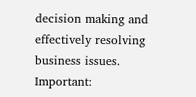decision making and effectively resolving business issues.
Important: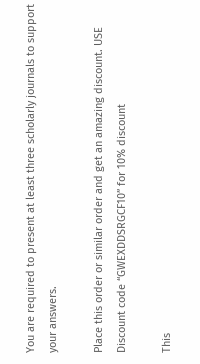You are required to present at least three scholarly journals to support your answers.

Place this order or similar order and get an amazing discount. USE Discount code “GWEXDDSRGCF10” for 10% discount

This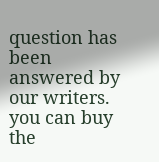question has been answered by our writers. you can buy the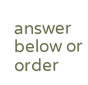answer below or order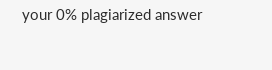your 0% plagiarized answer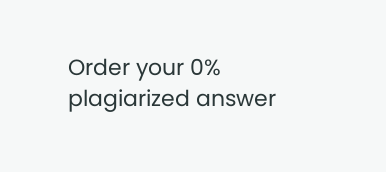Order your 0% plagiarized answer